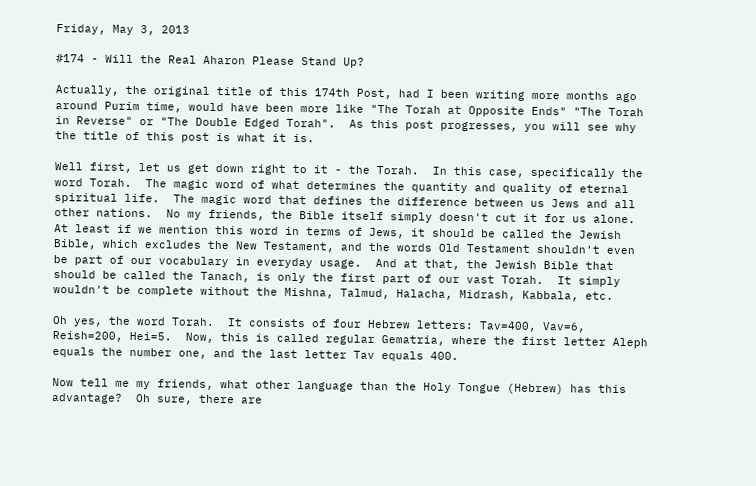Friday, May 3, 2013

#174 - Will the Real Aharon Please Stand Up?

Actually, the original title of this 174th Post, had I been writing more months ago around Purim time, would have been more like "The Torah at Opposite Ends" "The Torah in Reverse" or "The Double Edged Torah".  As this post progresses, you will see why the title of this post is what it is.

Well first, let us get down right to it - the Torah.  In this case, specifically the word Torah.  The magic word of what determines the quantity and quality of eternal spiritual life.  The magic word that defines the difference between us Jews and all other nations.  No my friends, the Bible itself simply doesn't cut it for us alone.  At least if we mention this word in terms of Jews, it should be called the Jewish Bible, which excludes the New Testament, and the words Old Testament shouldn't even be part of our vocabulary in everyday usage.  And at that, the Jewish Bible that should be called the Tanach, is only the first part of our vast Torah.  It simply wouldn't be complete without the Mishna, Talmud, Halacha, Midrash, Kabbala, etc.

Oh yes, the word Torah.  It consists of four Hebrew letters: Tav=400, Vav=6, Reish=200, Hei=5.  Now, this is called regular Gematria, where the first letter Aleph equals the number one, and the last letter Tav equals 400.

Now tell me my friends, what other language than the Holy Tongue (Hebrew) has this advantage?  Oh sure, there are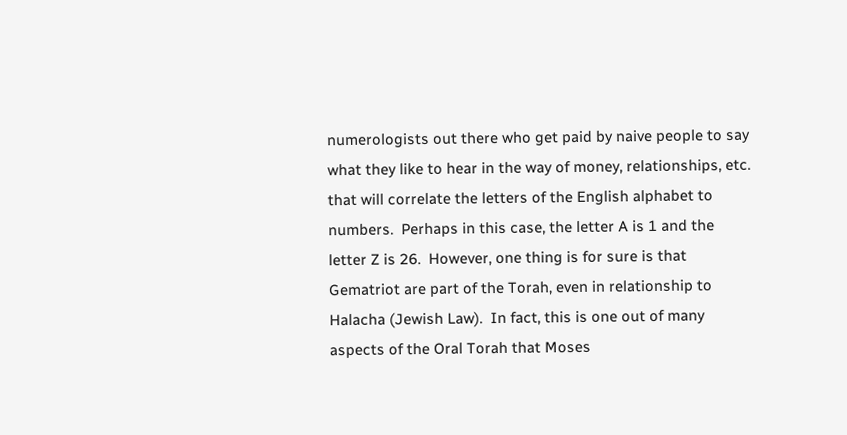numerologists out there who get paid by naive people to say what they like to hear in the way of money, relationships, etc.  that will correlate the letters of the English alphabet to numbers.  Perhaps in this case, the letter A is 1 and the letter Z is 26.  However, one thing is for sure is that Gematriot are part of the Torah, even in relationship to Halacha (Jewish Law).  In fact, this is one out of many aspects of the Oral Torah that Moses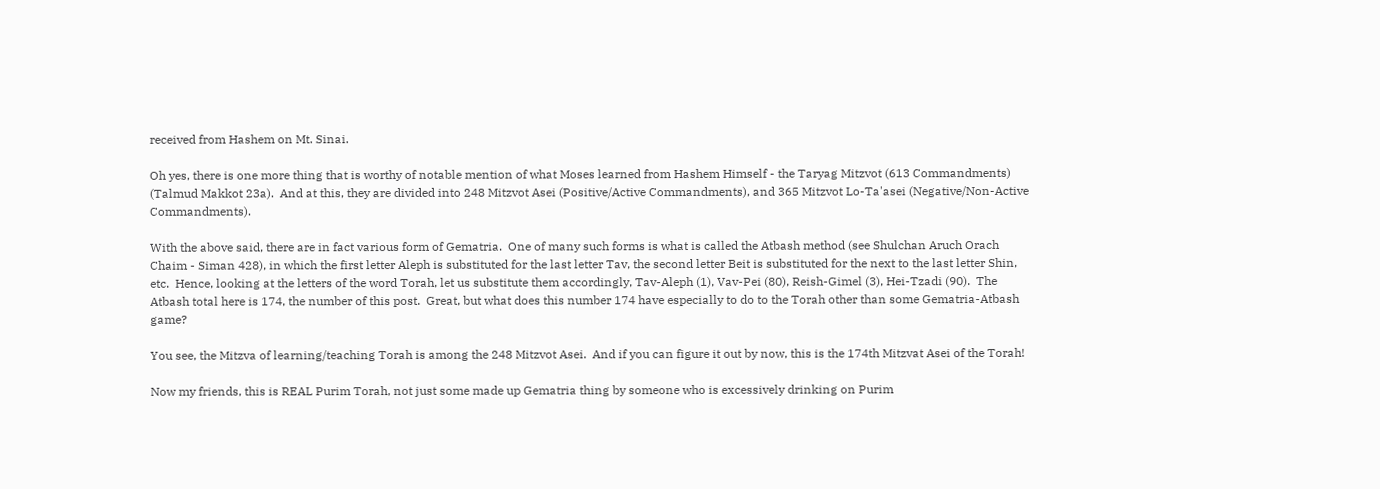received from Hashem on Mt. Sinai.

Oh yes, there is one more thing that is worthy of notable mention of what Moses learned from Hashem Himself - the Taryag Mitzvot (613 Commandments) (Talmud Makkot 23a).  And at this, they are divided into 248 Mitzvot Asei (Positive/Active Commandments), and 365 Mitzvot Lo-Ta'asei (Negative/Non-Active Commandments).

With the above said, there are in fact various form of Gematria.  One of many such forms is what is called the Atbash method (see Shulchan Aruch Orach Chaim - Siman 428), in which the first letter Aleph is substituted for the last letter Tav, the second letter Beit is substituted for the next to the last letter Shin, etc.  Hence, looking at the letters of the word Torah, let us substitute them accordingly, Tav-Aleph (1), Vav-Pei (80), Reish-Gimel (3), Hei-Tzadi (90).  The Atbash total here is 174, the number of this post.  Great, but what does this number 174 have especially to do to the Torah other than some Gematria-Atbash game?

You see, the Mitzva of learning/teaching Torah is among the 248 Mitzvot Asei.  And if you can figure it out by now, this is the 174th Mitzvat Asei of the Torah!

Now my friends, this is REAL Purim Torah, not just some made up Gematria thing by someone who is excessively drinking on Purim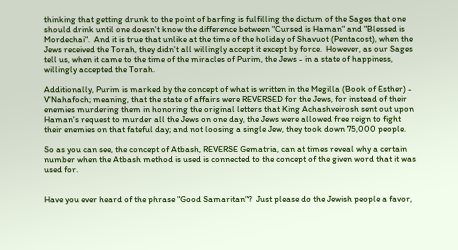thinking that getting drunk to the point of barfing is fulfilling the dictum of the Sages that one should drink until one doesn't know the difference between "Cursed is Haman" and "Blessed is Mordechai".  And it is true that unlike at the time of the holiday of Shavuot (Pentacost), when the Jews received the Torah, they didn't all willingly accept it except by force.  However, as our Sages tell us, when it came to the time of the miracles of Purim, the Jews - in a state of happiness, willingly accepted the Torah.

Additionally, Purim is marked by the concept of what is written in the Megilla (Book of Esther) - V'Nahafoch; meaning, that the state of affairs were REVERSED for the Jews, for instead of their enemies murdering them in honoring the original letters that King Achashveirosh sent out upon Haman's request to murder all the Jews on one day, the Jews were allowed free reign to fight their enemies on that fateful day; and not loosing a single Jew, they took down 75,000 people.

So as you can see, the concept of Atbash, REVERSE Gematria, can at times reveal why a certain number when the Atbash method is used is connected to the concept of the given word that it was used for.


Have you ever heard of the phrase "Good Samaritan"?  Just please do the Jewish people a favor,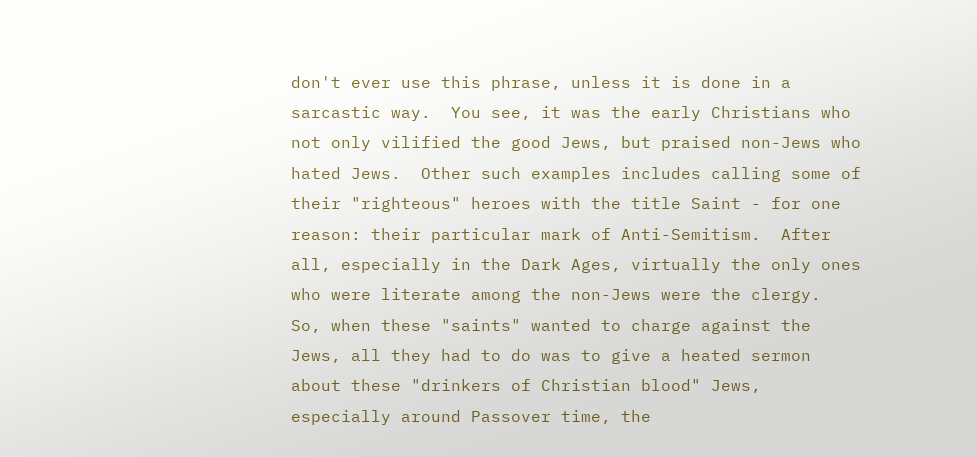don't ever use this phrase, unless it is done in a sarcastic way.  You see, it was the early Christians who not only vilified the good Jews, but praised non-Jews who hated Jews.  Other such examples includes calling some of their "righteous" heroes with the title Saint - for one reason: their particular mark of Anti-Semitism.  After all, especially in the Dark Ages, virtually the only ones who were literate among the non-Jews were the clergy.  So, when these "saints" wanted to charge against the Jews, all they had to do was to give a heated sermon about these "drinkers of Christian blood" Jews, especially around Passover time, the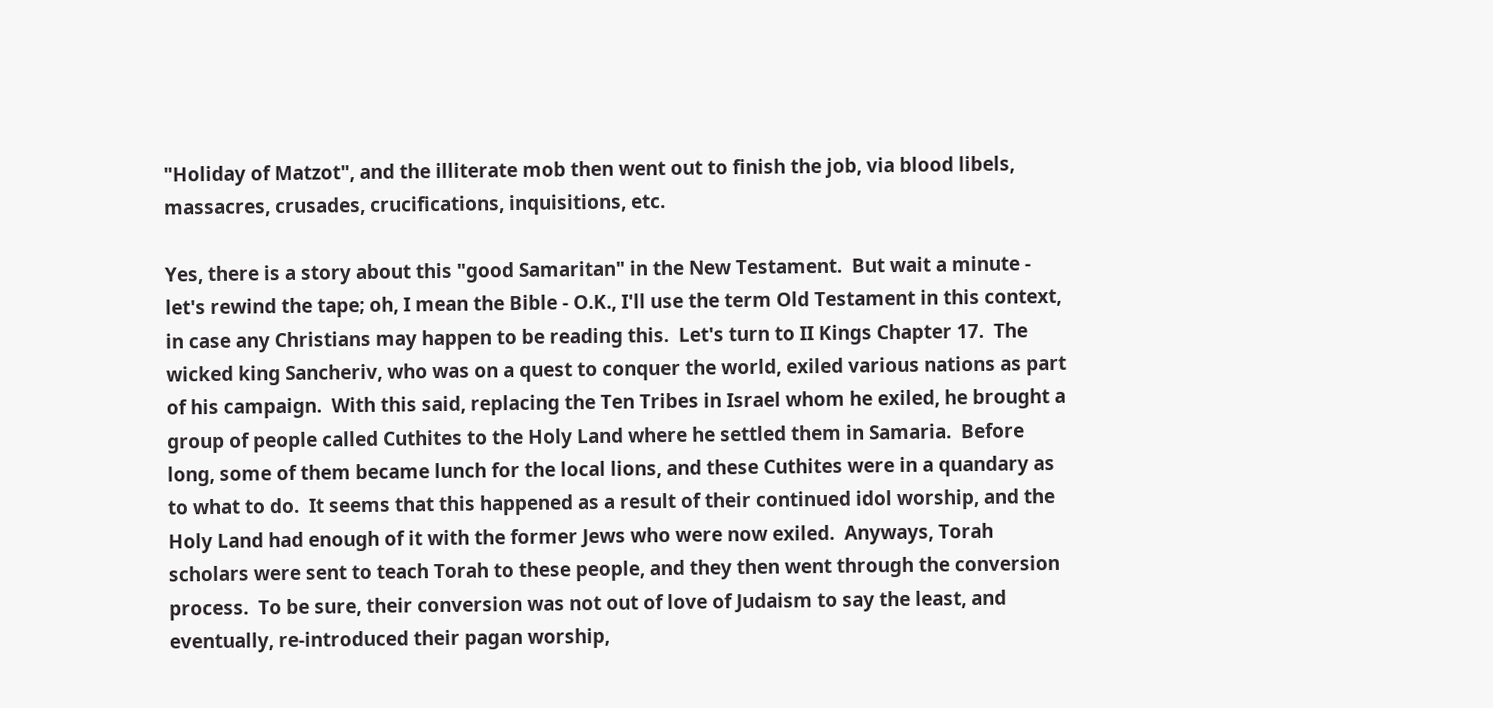"Holiday of Matzot", and the illiterate mob then went out to finish the job, via blood libels, massacres, crusades, crucifications, inquisitions, etc.

Yes, there is a story about this "good Samaritan" in the New Testament.  But wait a minute - let's rewind the tape; oh, I mean the Bible - O.K., I'll use the term Old Testament in this context, in case any Christians may happen to be reading this.  Let's turn to II Kings Chapter 17.  The wicked king Sancheriv, who was on a quest to conquer the world, exiled various nations as part of his campaign.  With this said, replacing the Ten Tribes in Israel whom he exiled, he brought a group of people called Cuthites to the Holy Land where he settled them in Samaria.  Before long, some of them became lunch for the local lions, and these Cuthites were in a quandary as to what to do.  It seems that this happened as a result of their continued idol worship, and the Holy Land had enough of it with the former Jews who were now exiled.  Anyways, Torah scholars were sent to teach Torah to these people, and they then went through the conversion process.  To be sure, their conversion was not out of love of Judaism to say the least, and eventually, re-introduced their pagan worship,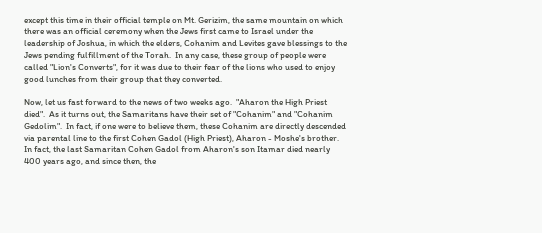except this time in their official temple on Mt. Gerizim, the same mountain on which there was an official ceremony when the Jews first came to Israel under the leadership of Joshua, in which the elders, Cohanim and Levites gave blessings to the Jews pending fulfillment of the Torah.  In any case, these group of people were called "Lion's Converts", for it was due to their fear of the lions who used to enjoy good lunches from their group that they converted.

Now, let us fast forward to the news of two weeks ago.  "Aharon the High Priest died".  As it turns out, the Samaritans have their set of "Cohanim" and "Cohanim Gedolim".  In fact, if one were to believe them, these Cohanim are directly descended via parental line to the first Cohen Gadol (High Priest), Aharon - Moshe's brother.  In fact, the last Samaritan Cohen Gadol from Aharon's son Itamar died nearly 400 years ago, and since then, the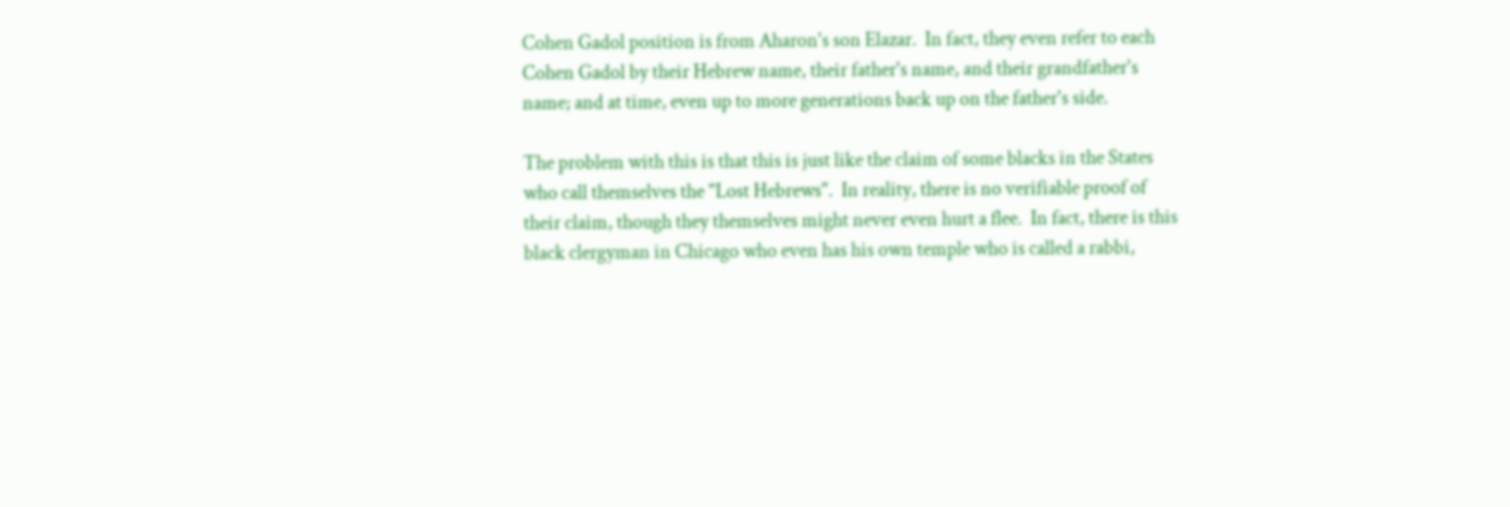Cohen Gadol position is from Aharon's son Elazar.  In fact, they even refer to each Cohen Gadol by their Hebrew name, their father's name, and their grandfather's name; and at time, even up to more generations back up on the father's side.

The problem with this is that this is just like the claim of some blacks in the States who call themselves the "Lost Hebrews".  In reality, there is no verifiable proof of their claim, though they themselves might never even hurt a flee.  In fact, there is this black clergyman in Chicago who even has his own temple who is called a rabbi,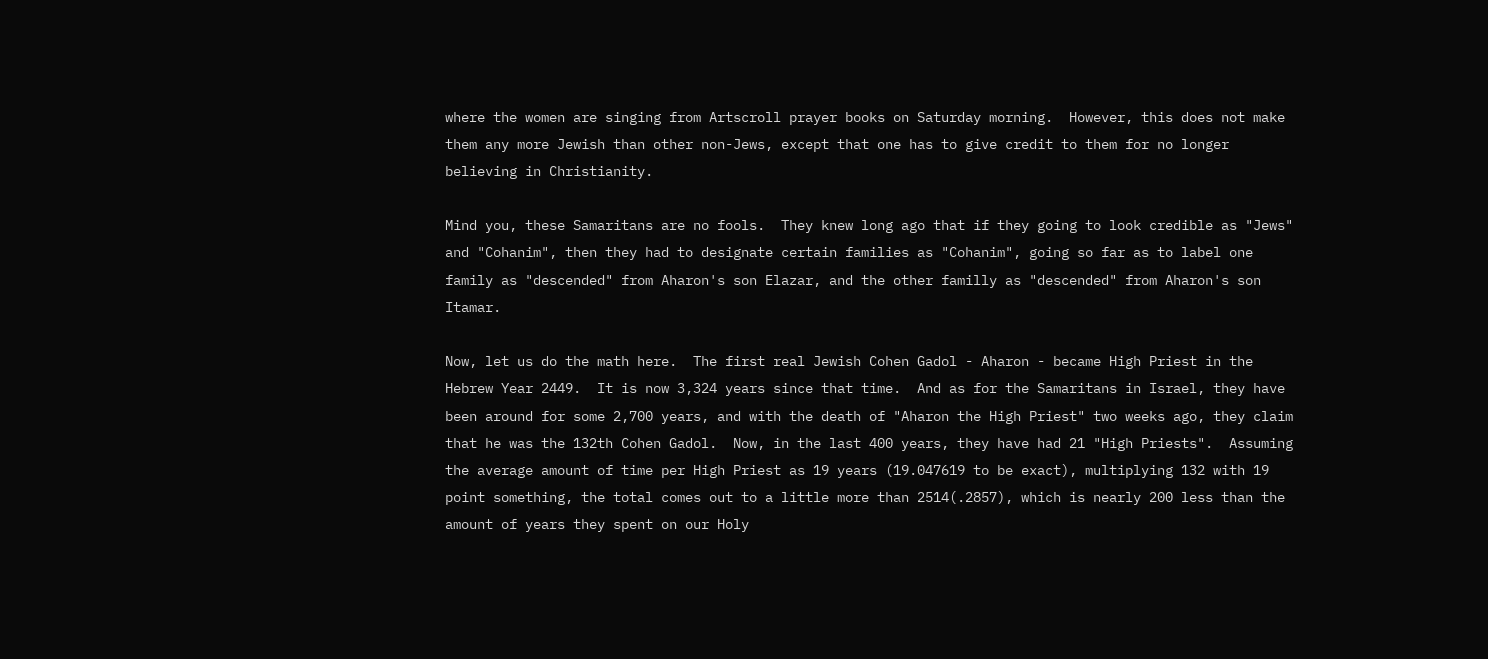where the women are singing from Artscroll prayer books on Saturday morning.  However, this does not make them any more Jewish than other non-Jews, except that one has to give credit to them for no longer believing in Christianity.

Mind you, these Samaritans are no fools.  They knew long ago that if they going to look credible as "Jews" and "Cohanim", then they had to designate certain families as "Cohanim", going so far as to label one family as "descended" from Aharon's son Elazar, and the other familly as "descended" from Aharon's son Itamar.

Now, let us do the math here.  The first real Jewish Cohen Gadol - Aharon - became High Priest in the Hebrew Year 2449.  It is now 3,324 years since that time.  And as for the Samaritans in Israel, they have been around for some 2,700 years, and with the death of "Aharon the High Priest" two weeks ago, they claim that he was the 132th Cohen Gadol.  Now, in the last 400 years, they have had 21 "High Priests".  Assuming the average amount of time per High Priest as 19 years (19.047619 to be exact), multiplying 132 with 19 point something, the total comes out to a little more than 2514(.2857), which is nearly 200 less than the amount of years they spent on our Holy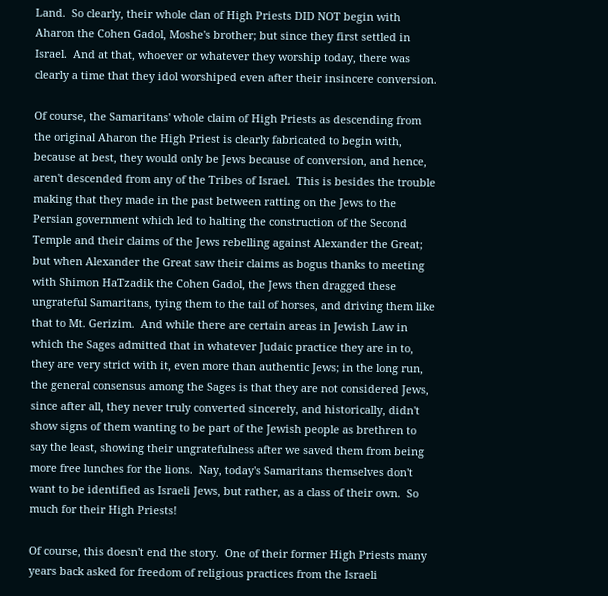Land.  So clearly, their whole clan of High Priests DID NOT begin with Aharon the Cohen Gadol, Moshe's brother; but since they first settled in Israel.  And at that, whoever or whatever they worship today, there was clearly a time that they idol worshiped even after their insincere conversion.

Of course, the Samaritans' whole claim of High Priests as descending from the original Aharon the High Priest is clearly fabricated to begin with, because at best, they would only be Jews because of conversion, and hence, aren't descended from any of the Tribes of Israel.  This is besides the trouble making that they made in the past between ratting on the Jews to the Persian government which led to halting the construction of the Second Temple and their claims of the Jews rebelling against Alexander the Great; but when Alexander the Great saw their claims as bogus thanks to meeting with Shimon HaTzadik the Cohen Gadol, the Jews then dragged these ungrateful Samaritans, tying them to the tail of horses, and driving them like that to Mt. Gerizim.  And while there are certain areas in Jewish Law in which the Sages admitted that in whatever Judaic practice they are in to, they are very strict with it, even more than authentic Jews; in the long run, the general consensus among the Sages is that they are not considered Jews, since after all, they never truly converted sincerely, and historically, didn't show signs of them wanting to be part of the Jewish people as brethren to say the least, showing their ungratefulness after we saved them from being more free lunches for the lions.  Nay, today's Samaritans themselves don't want to be identified as Israeli Jews, but rather, as a class of their own.  So much for their High Priests!

Of course, this doesn't end the story.  One of their former High Priests many years back asked for freedom of religious practices from the Israeli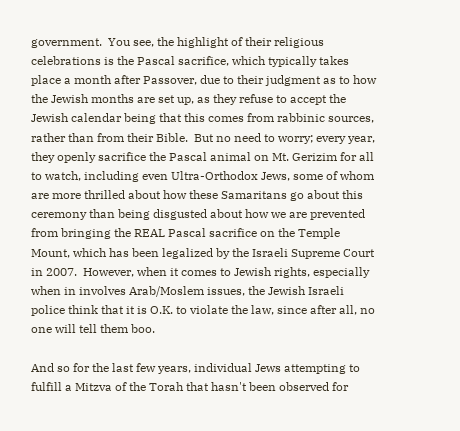government.  You see, the highlight of their religious celebrations is the Pascal sacrifice, which typically takes place a month after Passover, due to their judgment as to how the Jewish months are set up, as they refuse to accept the Jewish calendar being that this comes from rabbinic sources, rather than from their Bible.  But no need to worry; every year, they openly sacrifice the Pascal animal on Mt. Gerizim for all to watch, including even Ultra-Orthodox Jews, some of whom are more thrilled about how these Samaritans go about this ceremony than being disgusted about how we are prevented from bringing the REAL Pascal sacrifice on the Temple Mount, which has been legalized by the Israeli Supreme Court in 2007.  However, when it comes to Jewish rights, especially when in involves Arab/Moslem issues, the Jewish Israeli police think that it is O.K. to violate the law, since after all, no one will tell them boo.

And so for the last few years, individual Jews attempting to fulfill a Mitzva of the Torah that hasn't been observed for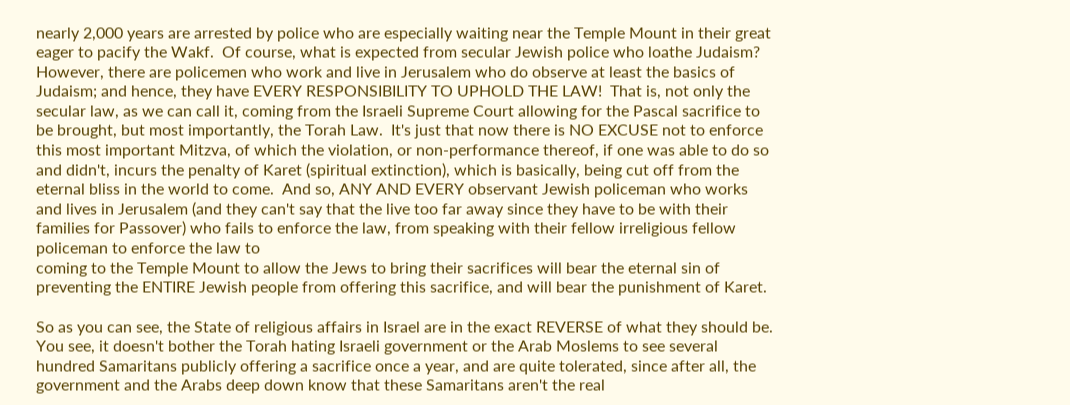nearly 2,000 years are arrested by police who are especially waiting near the Temple Mount in their great eager to pacify the Wakf.  Of course, what is expected from secular Jewish police who loathe Judaism?  However, there are policemen who work and live in Jerusalem who do observe at least the basics of Judaism; and hence, they have EVERY RESPONSIBILITY TO UPHOLD THE LAW!  That is, not only the secular law, as we can call it, coming from the Israeli Supreme Court allowing for the Pascal sacrifice to be brought, but most importantly, the Torah Law.  It's just that now there is NO EXCUSE not to enforce this most important Mitzva, of which the violation, or non-performance thereof, if one was able to do so and didn't, incurs the penalty of Karet (spiritual extinction), which is basically, being cut off from the eternal bliss in the world to come.  And so, ANY AND EVERY observant Jewish policeman who works and lives in Jerusalem (and they can't say that the live too far away since they have to be with their families for Passover) who fails to enforce the law, from speaking with their fellow irreligious fellow policeman to enforce the law to
coming to the Temple Mount to allow the Jews to bring their sacrifices will bear the eternal sin of preventing the ENTIRE Jewish people from offering this sacrifice, and will bear the punishment of Karet.

So as you can see, the State of religious affairs in Israel are in the exact REVERSE of what they should be.  You see, it doesn't bother the Torah hating Israeli government or the Arab Moslems to see several hundred Samaritans publicly offering a sacrifice once a year, and are quite tolerated, since after all, the government and the Arabs deep down know that these Samaritans aren't the real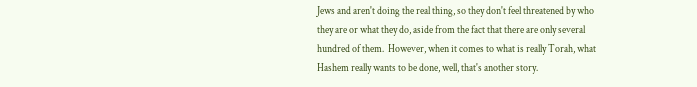Jews and aren't doing the real thing, so they don't feel threatened by who they are or what they do, aside from the fact that there are only several hundred of them.  However, when it comes to what is really Torah, what Hashem really wants to be done, well, that's another story.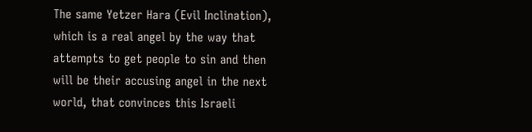The same Yetzer Hara (Evil Inclination), which is a real angel by the way that attempts to get people to sin and then will be their accusing angel in the next world, that convinces this Israeli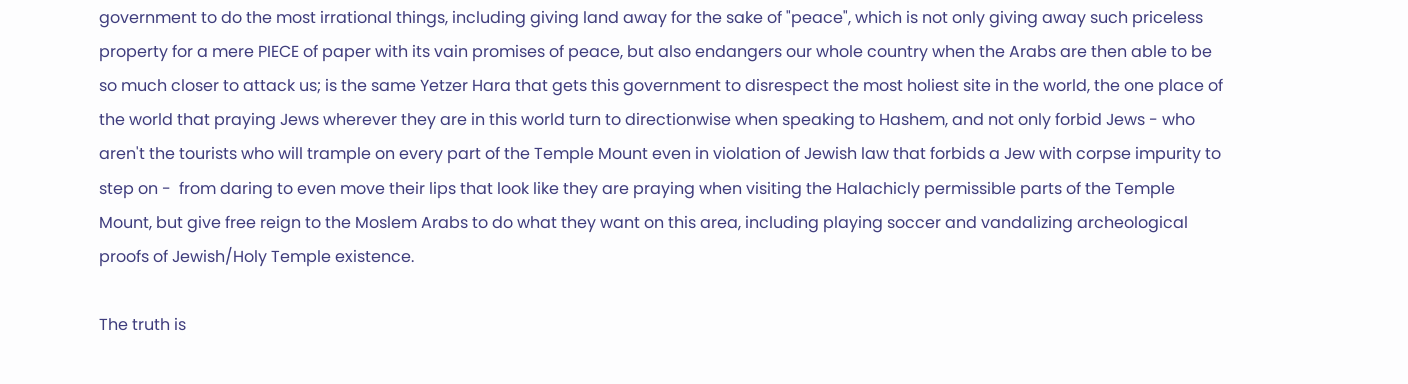government to do the most irrational things, including giving land away for the sake of "peace", which is not only giving away such priceless property for a mere PIECE of paper with its vain promises of peace, but also endangers our whole country when the Arabs are then able to be so much closer to attack us; is the same Yetzer Hara that gets this government to disrespect the most holiest site in the world, the one place of the world that praying Jews wherever they are in this world turn to directionwise when speaking to Hashem, and not only forbid Jews - who aren't the tourists who will trample on every part of the Temple Mount even in violation of Jewish law that forbids a Jew with corpse impurity to step on -  from daring to even move their lips that look like they are praying when visiting the Halachicly permissible parts of the Temple Mount, but give free reign to the Moslem Arabs to do what they want on this area, including playing soccer and vandalizing archeological proofs of Jewish/Holy Temple existence.

The truth is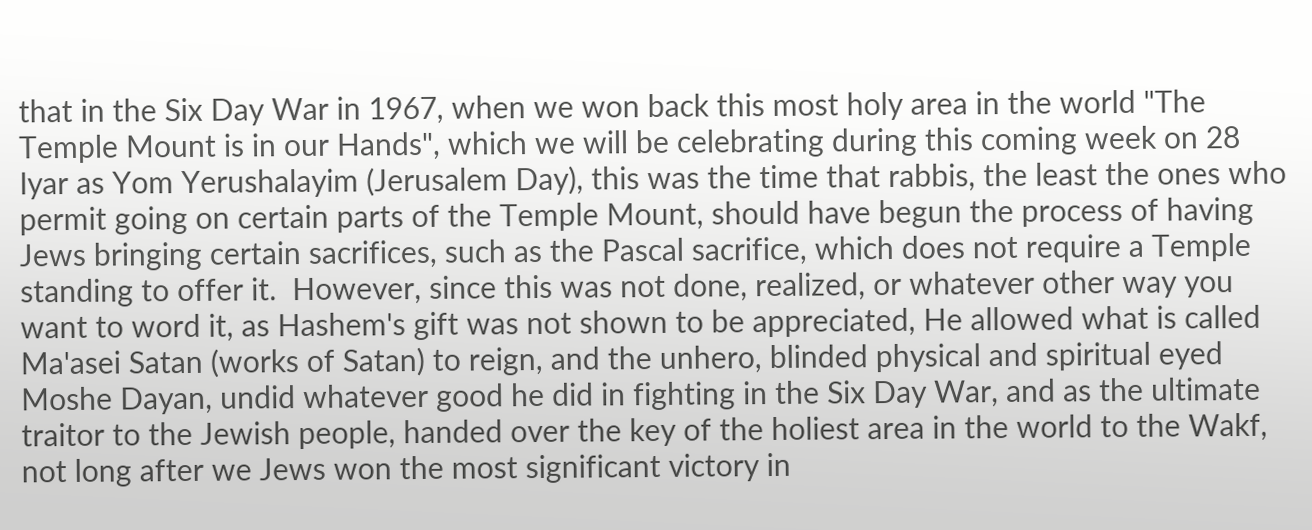that in the Six Day War in 1967, when we won back this most holy area in the world "The Temple Mount is in our Hands", which we will be celebrating during this coming week on 28 Iyar as Yom Yerushalayim (Jerusalem Day), this was the time that rabbis, the least the ones who permit going on certain parts of the Temple Mount, should have begun the process of having Jews bringing certain sacrifices, such as the Pascal sacrifice, which does not require a Temple standing to offer it.  However, since this was not done, realized, or whatever other way you want to word it, as Hashem's gift was not shown to be appreciated, He allowed what is called Ma'asei Satan (works of Satan) to reign, and the unhero, blinded physical and spiritual eyed Moshe Dayan, undid whatever good he did in fighting in the Six Day War, and as the ultimate traitor to the Jewish people, handed over the key of the holiest area in the world to the Wakf, not long after we Jews won the most significant victory in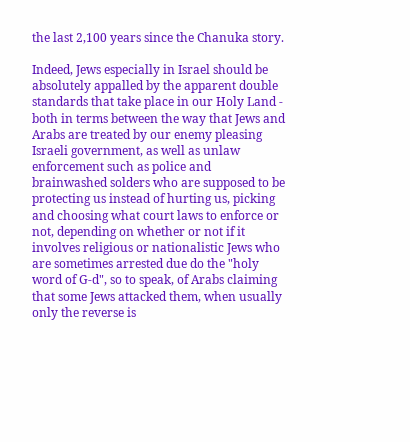the last 2,100 years since the Chanuka story.

Indeed, Jews especially in Israel should be absolutely appalled by the apparent double standards that take place in our Holy Land - both in terms between the way that Jews and Arabs are treated by our enemy pleasing Israeli government, as well as unlaw enforcement such as police and brainwashed solders who are supposed to be protecting us instead of hurting us, picking and choosing what court laws to enforce or not, depending on whether or not if it involves religious or nationalistic Jews who are sometimes arrested due do the "holy word of G-d", so to speak, of Arabs claiming that some Jews attacked them, when usually only the reverse is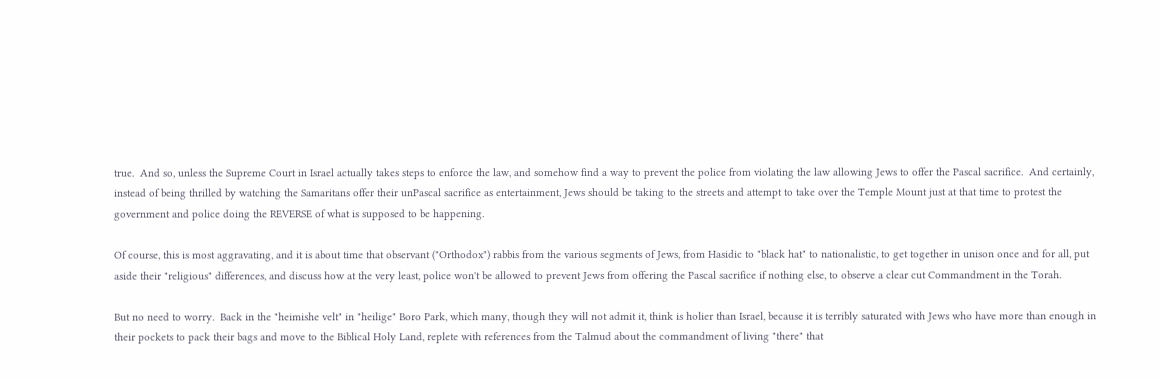true.  And so, unless the Supreme Court in Israel actually takes steps to enforce the law, and somehow find a way to prevent the police from violating the law allowing Jews to offer the Pascal sacrifice.  And certainly, instead of being thrilled by watching the Samaritans offer their unPascal sacrifice as entertainment, Jews should be taking to the streets and attempt to take over the Temple Mount just at that time to protest the government and police doing the REVERSE of what is supposed to be happening.

Of course, this is most aggravating, and it is about time that observant ("Orthodox") rabbis from the various segments of Jews, from Hasidic to "black hat" to nationalistic, to get together in unison once and for all, put aside their "religious" differences, and discuss how at the very least, police won't be allowed to prevent Jews from offering the Pascal sacrifice if nothing else, to observe a clear cut Commandment in the Torah.

But no need to worry.  Back in the "heimishe velt" in "heilige" Boro Park, which many, though they will not admit it, think is holier than Israel, because it is terribly saturated with Jews who have more than enough in their pockets to pack their bags and move to the Biblical Holy Land, replete with references from the Talmud about the commandment of living "there" that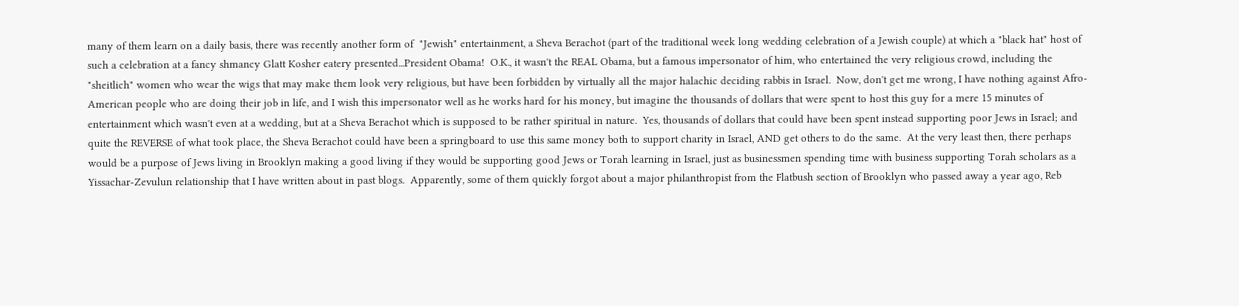many of them learn on a daily basis, there was recently another form of  "Jewish" entertainment, a Sheva Berachot (part of the traditional week long wedding celebration of a Jewish couple) at which a "black hat" host of such a celebration at a fancy shmancy Glatt Kosher eatery presented...President Obama!  O.K., it wasn't the REAL Obama, but a famous impersonator of him, who entertained the very religious crowd, including the "sheitlich" women who wear the wigs that may make them look very religious, but have been forbidden by virtually all the major halachic deciding rabbis in Israel.  Now, don't get me wrong, I have nothing against Afro-American people who are doing their job in life, and I wish this impersonator well as he works hard for his money, but imagine the thousands of dollars that were spent to host this guy for a mere 15 minutes of entertainment which wasn't even at a wedding, but at a Sheva Berachot which is supposed to be rather spiritual in nature.  Yes, thousands of dollars that could have been spent instead supporting poor Jews in Israel; and quite the REVERSE of what took place, the Sheva Berachot could have been a springboard to use this same money both to support charity in Israel, AND get others to do the same.  At the very least then, there perhaps would be a purpose of Jews living in Brooklyn making a good living if they would be supporting good Jews or Torah learning in Israel, just as businessmen spending time with business supporting Torah scholars as a Yissachar-Zevulun relationship that I have written about in past blogs.  Apparently, some of them quickly forgot about a major philanthropist from the Flatbush section of Brooklyn who passed away a year ago, Reb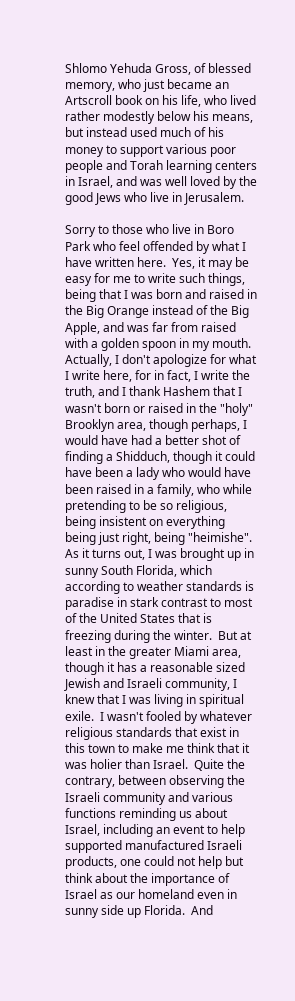Shlomo Yehuda Gross, of blessed memory, who just became an Artscroll book on his life, who lived rather modestly below his means, but instead used much of his money to support various poor people and Torah learning centers in Israel, and was well loved by the good Jews who live in Jerusalem.

Sorry to those who live in Boro Park who feel offended by what I have written here.  Yes, it may be easy for me to write such things, being that I was born and raised in the Big Orange instead of the Big Apple, and was far from raised with a golden spoon in my mouth.  Actually, I don't apologize for what I write here, for in fact, I write the truth, and I thank Hashem that I wasn't born or raised in the "holy" Brooklyn area, though perhaps, I would have had a better shot of finding a Shidduch, though it could have been a lady who would have been raised in a family, who while pretending to be so religious, being insistent on everything being just right, being "heimishe".  As it turns out, I was brought up in sunny South Florida, which according to weather standards is paradise in stark contrast to most of the United States that is freezing during the winter.  But at least in the greater Miami area, though it has a reasonable sized Jewish and Israeli community, I knew that I was living in spiritual exile.  I wasn't fooled by whatever religious standards that exist in this town to make me think that it was holier than Israel.  Quite the contrary, between observing the Israeli community and various functions reminding us about Israel, including an event to help supported manufactured Israeli products, one could not help but think about the importance of Israel as our homeland even in sunny side up Florida.  And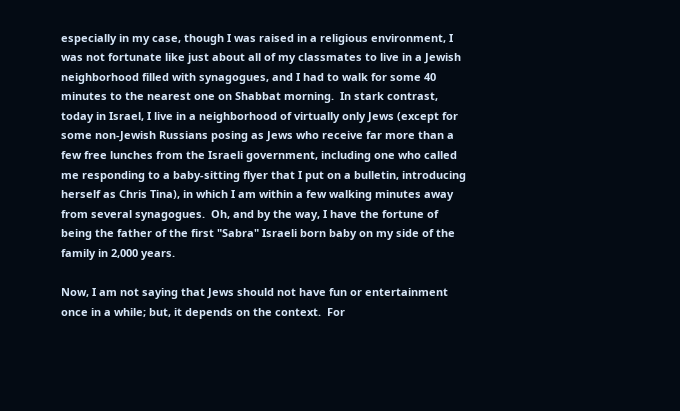especially in my case, though I was raised in a religious environment, I was not fortunate like just about all of my classmates to live in a Jewish neighborhood filled with synagogues, and I had to walk for some 40 minutes to the nearest one on Shabbat morning.  In stark contrast, today in Israel, I live in a neighborhood of virtually only Jews (except for some non-Jewish Russians posing as Jews who receive far more than a few free lunches from the Israeli government, including one who called me responding to a baby-sitting flyer that I put on a bulletin, introducing herself as Chris Tina), in which I am within a few walking minutes away from several synagogues.  Oh, and by the way, I have the fortune of being the father of the first "Sabra" Israeli born baby on my side of the family in 2,000 years.

Now, I am not saying that Jews should not have fun or entertainment once in a while; but, it depends on the context.  For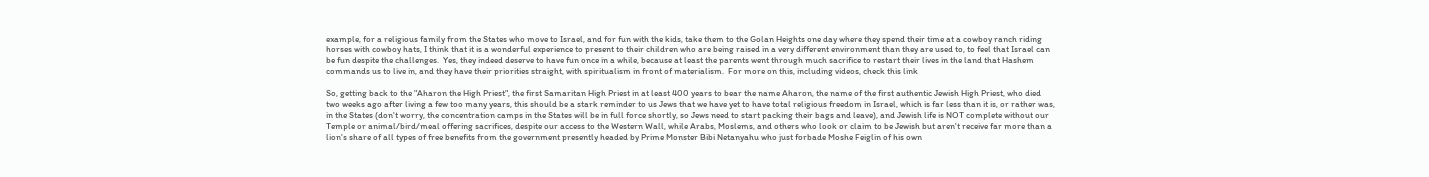example, for a religious family from the States who move to Israel, and for fun with the kids, take them to the Golan Heights one day where they spend their time at a cowboy ranch riding horses with cowboy hats, I think that it is a wonderful experience to present to their children who are being raised in a very different environment than they are used to, to feel that Israel can be fun despite the challenges.  Yes, they indeed deserve to have fun once in a while, because at least the parents went through much sacrifice to restart their lives in the land that Hashem commands us to live in, and they have their priorities straight, with spiritualism in front of materialism.  For more on this, including videos, check this link

So, getting back to the "Aharon the High Priest", the first Samaritan High Priest in at least 400 years to bear the name Aharon, the name of the first authentic Jewish High Priest, who died two weeks ago after living a few too many years, this should be a stark reminder to us Jews that we have yet to have total religious freedom in Israel, which is far less than it is, or rather was, in the States (don't worry, the concentration camps in the States will be in full force shortly, so Jews need to start packing their bags and leave), and Jewish life is NOT complete without our Temple or animal/bird/meal offering sacrifices, despite our access to the Western Wall, while Arabs, Moslems, and others who look or claim to be Jewish but aren't receive far more than a lion's share of all types of free benefits from the government presently headed by Prime Monster Bibi Netanyahu who just forbade Moshe Feiglin of his own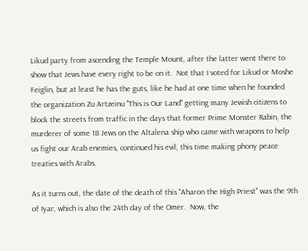Likud party from ascending the Temple Mount, after the latter went there to show that Jews have every right to be on it.  Not that I voted for Likud or Moshe Feiglin, but at least he has the guts, like he had at one time when he founded the organization Zu Artzeinu "This is Our Land" getting many Jewish citizens to block the streets from traffic in the days that former Prime Monster Rabin, the murderer of some 18 Jews on the Altalena ship who came with weapons to help us fight our Arab enemies, continued his evil, this time making phony peace treaties with Arabs.

As it turns out, the date of the death of this "Aharon the High Priest" was the 9th of Iyar, which is also the 24th day of the Omer.  Now, the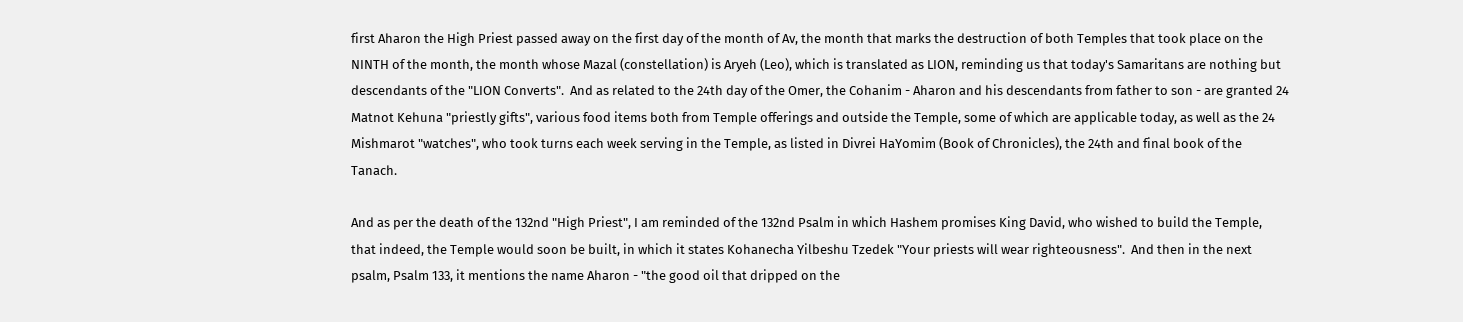first Aharon the High Priest passed away on the first day of the month of Av, the month that marks the destruction of both Temples that took place on the NINTH of the month, the month whose Mazal (constellation) is Aryeh (Leo), which is translated as LION, reminding us that today's Samaritans are nothing but descendants of the "LION Converts".  And as related to the 24th day of the Omer, the Cohanim - Aharon and his descendants from father to son - are granted 24 Matnot Kehuna "priestly gifts", various food items both from Temple offerings and outside the Temple, some of which are applicable today, as well as the 24 Mishmarot "watches", who took turns each week serving in the Temple, as listed in Divrei HaYomim (Book of Chronicles), the 24th and final book of the Tanach.

And as per the death of the 132nd "High Priest", I am reminded of the 132nd Psalm in which Hashem promises King David, who wished to build the Temple, that indeed, the Temple would soon be built, in which it states Kohanecha Yilbeshu Tzedek "Your priests will wear righteousness".  And then in the next psalm, Psalm 133, it mentions the name Aharon - "the good oil that dripped on the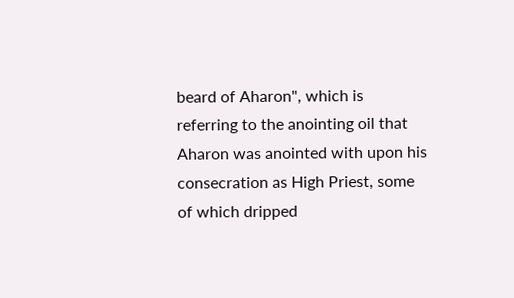beard of Aharon", which is referring to the anointing oil that Aharon was anointed with upon his consecration as High Priest, some of which dripped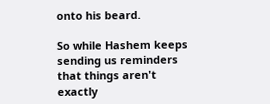onto his beard.

So while Hashem keeps sending us reminders that things aren't exactly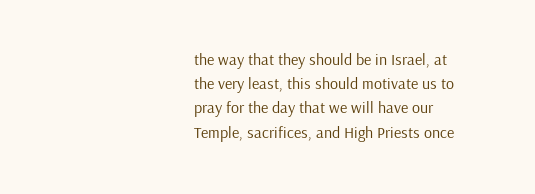the way that they should be in Israel, at the very least, this should motivate us to pray for the day that we will have our Temple, sacrifices, and High Priests once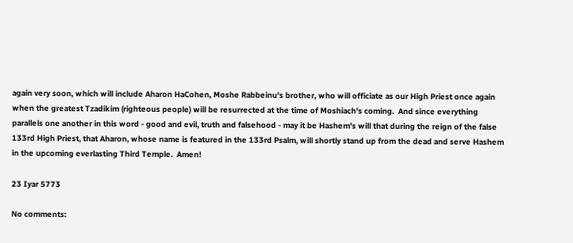again very soon, which will include Aharon HaCohen, Moshe Rabbeinu's brother, who will officiate as our High Priest once again when the greatest Tzadikim (righteous people) will be resurrected at the time of Moshiach's coming.  And since everything parallels one another in this word - good and evil, truth and falsehood - may it be Hashem's will that during the reign of the false 133rd High Priest, that Aharon, whose name is featured in the 133rd Psalm, will shortly stand up from the dead and serve Hashem in the upcoming everlasting Third Temple.  Amen!

23 Iyar 5773

No comments: